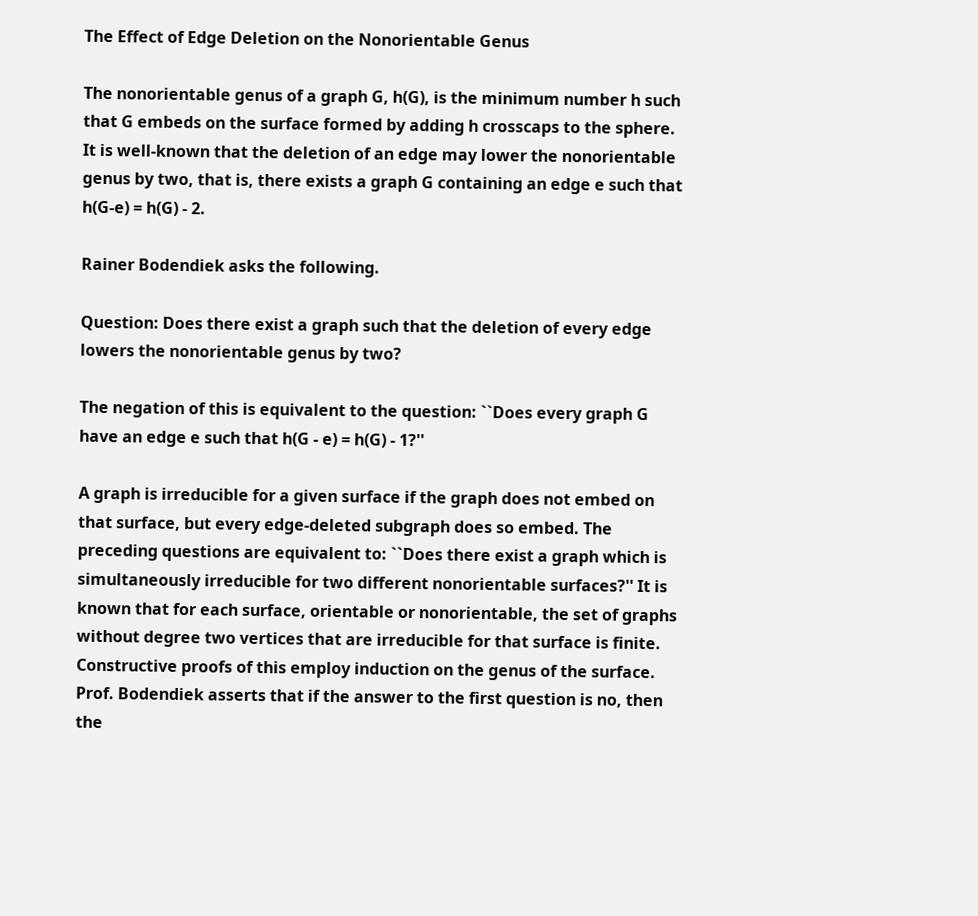The Effect of Edge Deletion on the Nonorientable Genus

The nonorientable genus of a graph G, h(G), is the minimum number h such that G embeds on the surface formed by adding h crosscaps to the sphere. It is well-known that the deletion of an edge may lower the nonorientable genus by two, that is, there exists a graph G containing an edge e such that h(G-e) = h(G) - 2.

Rainer Bodendiek asks the following.

Question: Does there exist a graph such that the deletion of every edge lowers the nonorientable genus by two?

The negation of this is equivalent to the question: ``Does every graph G have an edge e such that h(G - e) = h(G) - 1?''

A graph is irreducible for a given surface if the graph does not embed on that surface, but every edge-deleted subgraph does so embed. The preceding questions are equivalent to: ``Does there exist a graph which is simultaneously irreducible for two different nonorientable surfaces?'' It is known that for each surface, orientable or nonorientable, the set of graphs without degree two vertices that are irreducible for that surface is finite. Constructive proofs of this employ induction on the genus of the surface. Prof. Bodendiek asserts that if the answer to the first question is no, then the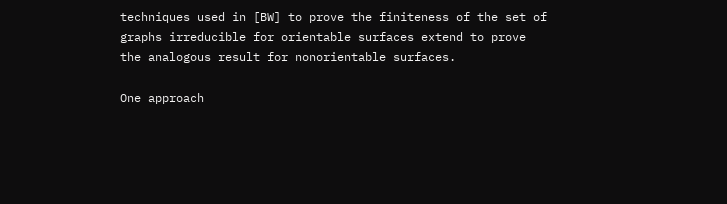techniques used in [BW] to prove the finiteness of the set of graphs irreducible for orientable surfaces extend to prove the analogous result for nonorientable surfaces.

One approach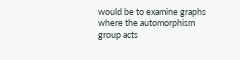would be to examine graphs where the automorphism group acts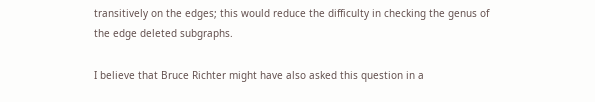transitively on the edges; this would reduce the difficulty in checking the genus of the edge deleted subgraphs.

I believe that Bruce Richter might have also asked this question in a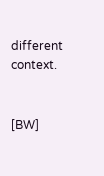different context.


[BW]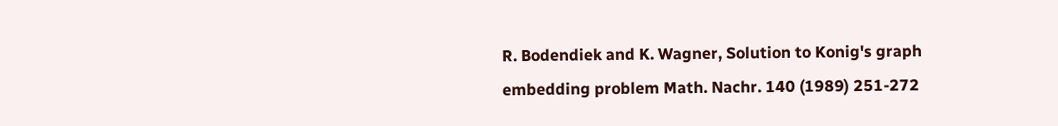R. Bodendiek and K. Wagner, Solution to Konig's graph embedding problem Math. Nachr. 140 (1989) 251-272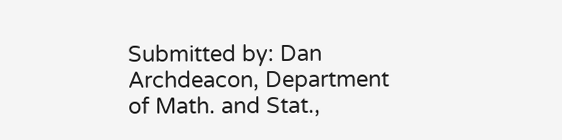Submitted by: Dan Archdeacon, Department of Math. and Stat.,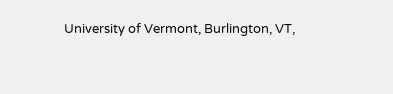University of Vermont, Burlington, VT,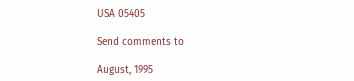USA 05405

Send comments to

August, 1995